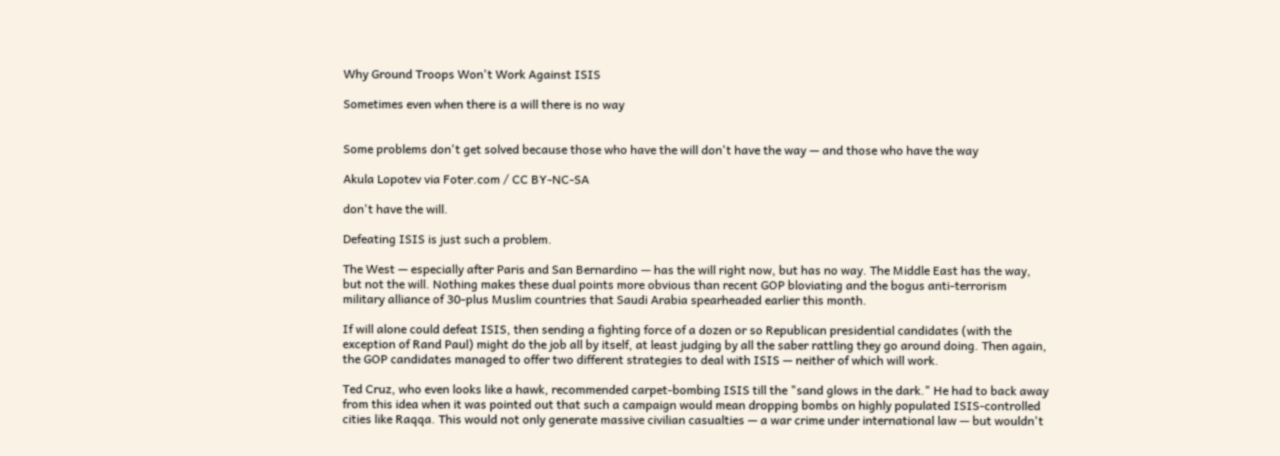Why Ground Troops Won't Work Against ISIS

Sometimes even when there is a will there is no way


Some problems don't get solved because those who have the will don't have the way — and those who have the way

Akula Lopotev via Foter.com / CC BY-NC-SA

don't have the will.

Defeating ISIS is just such a problem.

The West — especially after Paris and San Bernardino — has the will right now, but has no way. The Middle East has the way, but not the will. Nothing makes these dual points more obvious than recent GOP bloviating and the bogus anti-terrorism military alliance of 30-plus Muslim countries that Saudi Arabia spearheaded earlier this month.

If will alone could defeat ISIS, then sending a fighting force of a dozen or so Republican presidential candidates (with the exception of Rand Paul) might do the job all by itself, at least judging by all the saber rattling they go around doing. Then again, the GOP candidates managed to offer two different strategies to deal with ISIS — neither of which will work.

Ted Cruz, who even looks like a hawk, recommended carpet-bombing ISIS till the "sand glows in the dark." He had to back away from this idea when it was pointed out that such a campaign would mean dropping bombs on highly populated ISIS-controlled cities like Raqqa. This would not only generate massive civilian casualties — a war crime under international law — but wouldn't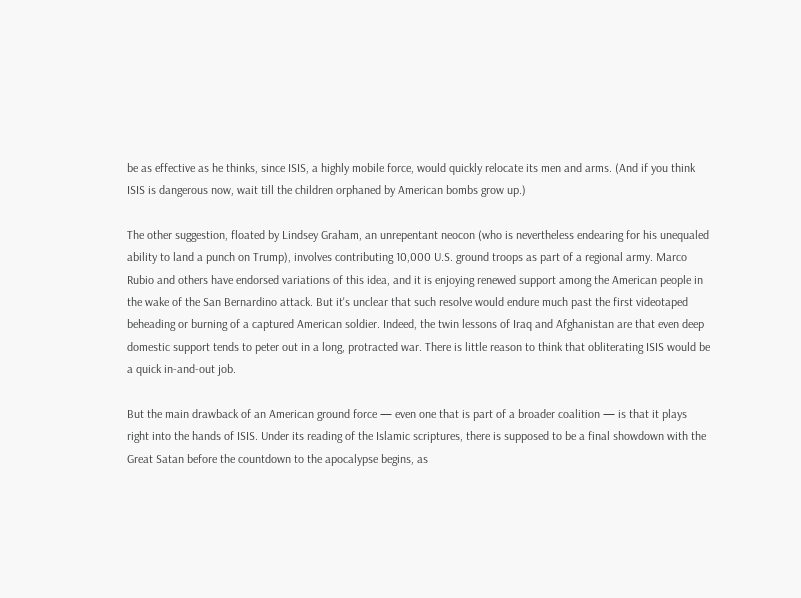be as effective as he thinks, since ISIS, a highly mobile force, would quickly relocate its men and arms. (And if you think ISIS is dangerous now, wait till the children orphaned by American bombs grow up.)

The other suggestion, floated by Lindsey Graham, an unrepentant neocon (who is nevertheless endearing for his unequaled ability to land a punch on Trump), involves contributing 10,000 U.S. ground troops as part of a regional army. Marco Rubio and others have endorsed variations of this idea, and it is enjoying renewed support among the American people in the wake of the San Bernardino attack. But it's unclear that such resolve would endure much past the first videotaped beheading or burning of a captured American soldier. Indeed, the twin lessons of Iraq and Afghanistan are that even deep domestic support tends to peter out in a long, protracted war. There is little reason to think that obliterating ISIS would be a quick in-and-out job.

But the main drawback of an American ground force — even one that is part of a broader coalition — is that it plays right into the hands of ISIS. Under its reading of the Islamic scriptures, there is supposed to be a final showdown with the Great Satan before the countdown to the apocalypse begins, as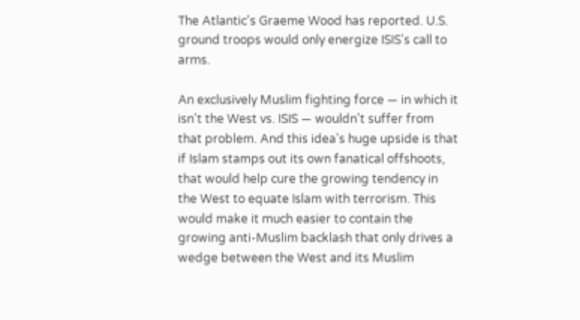The Atlantic's Graeme Wood has reported. U.S. ground troops would only energize ISIS's call to arms.

An exclusively Muslim fighting force — in which it isn't the West vs. ISIS — wouldn't suffer from that problem. And this idea's huge upside is that if Islam stamps out its own fanatical offshoots, that would help cure the growing tendency in the West to equate Islam with terrorism. This would make it much easier to contain the growing anti-Muslim backlash that only drives a wedge between the West and its Muslim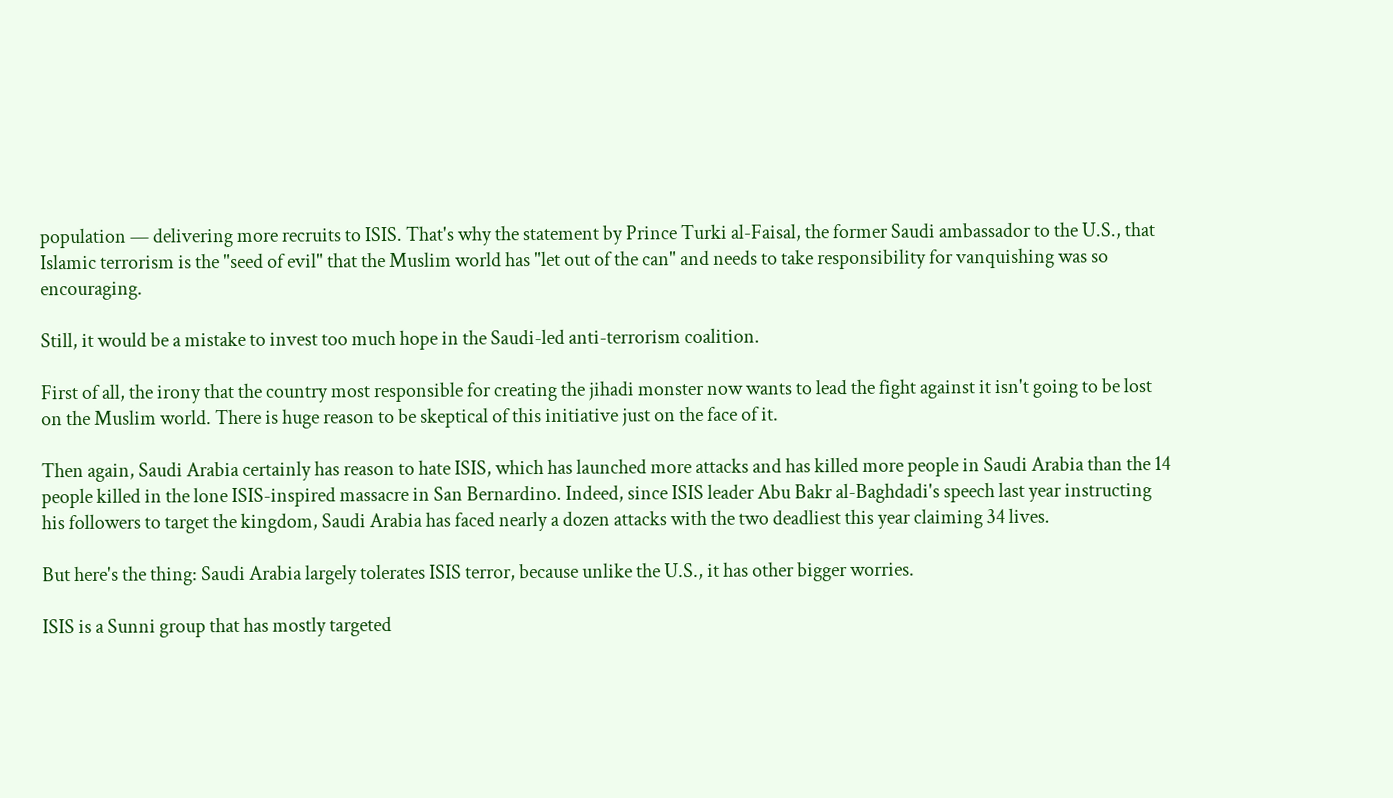population — delivering more recruits to ISIS. That's why the statement by Prince Turki al-Faisal, the former Saudi ambassador to the U.S., that Islamic terrorism is the "seed of evil" that the Muslim world has "let out of the can" and needs to take responsibility for vanquishing was so encouraging.

Still, it would be a mistake to invest too much hope in the Saudi-led anti-terrorism coalition.

First of all, the irony that the country most responsible for creating the jihadi monster now wants to lead the fight against it isn't going to be lost on the Muslim world. There is huge reason to be skeptical of this initiative just on the face of it.

Then again, Saudi Arabia certainly has reason to hate ISIS, which has launched more attacks and has killed more people in Saudi Arabia than the 14 people killed in the lone ISIS-inspired massacre in San Bernardino. Indeed, since ISIS leader Abu Bakr al-Baghdadi's speech last year instructing his followers to target the kingdom, Saudi Arabia has faced nearly a dozen attacks with the two deadliest this year claiming 34 lives.

But here's the thing: Saudi Arabia largely tolerates ISIS terror, because unlike the U.S., it has other bigger worries.

ISIS is a Sunni group that has mostly targeted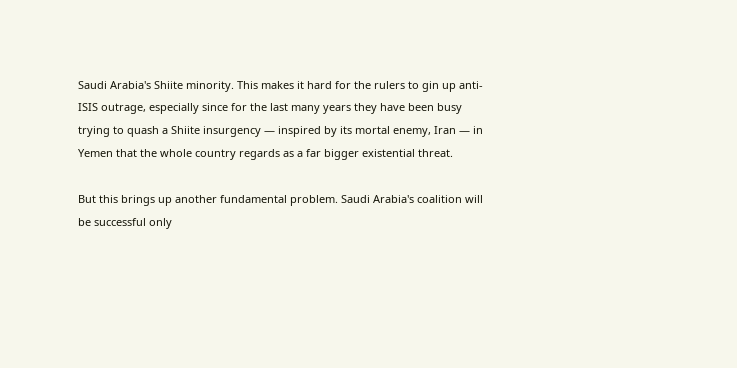Saudi Arabia's Shiite minority. This makes it hard for the rulers to gin up anti-ISIS outrage, especially since for the last many years they have been busy trying to quash a Shiite insurgency — inspired by its mortal enemy, Iran — in Yemen that the whole country regards as a far bigger existential threat.

But this brings up another fundamental problem. Saudi Arabia's coalition will be successful only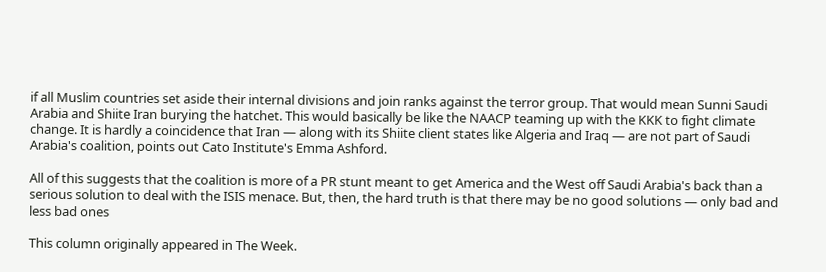if all Muslim countries set aside their internal divisions and join ranks against the terror group. That would mean Sunni Saudi Arabia and Shiite Iran burying the hatchet. This would basically be like the NAACP teaming up with the KKK to fight climate change. It is hardly a coincidence that Iran — along with its Shiite client states like Algeria and Iraq — are not part of Saudi Arabia's coalition, points out Cato Institute's Emma Ashford.

All of this suggests that the coalition is more of a PR stunt meant to get America and the West off Saudi Arabia's back than a serious solution to deal with the ISIS menace. But, then, the hard truth is that there may be no good solutions — only bad and less bad ones

This column originally appeared in The Week.